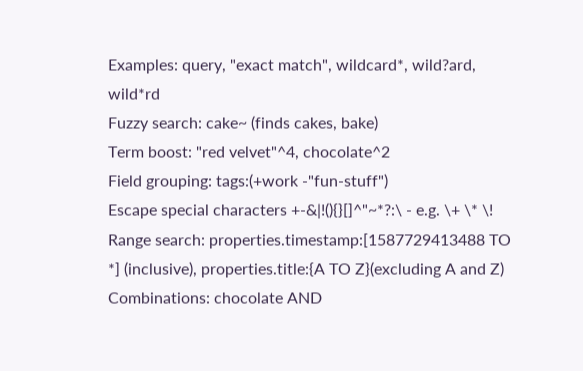Examples: query, "exact match", wildcard*, wild?ard, wild*rd
Fuzzy search: cake~ (finds cakes, bake)
Term boost: "red velvet"^4, chocolate^2
Field grouping: tags:(+work -"fun-stuff")
Escape special characters +-&|!(){}[]^"~*?:\ - e.g. \+ \* \!
Range search: properties.timestamp:[1587729413488 TO *] (inclusive), properties.title:{A TO Z}(excluding A and Z)
Combinations: chocolate AND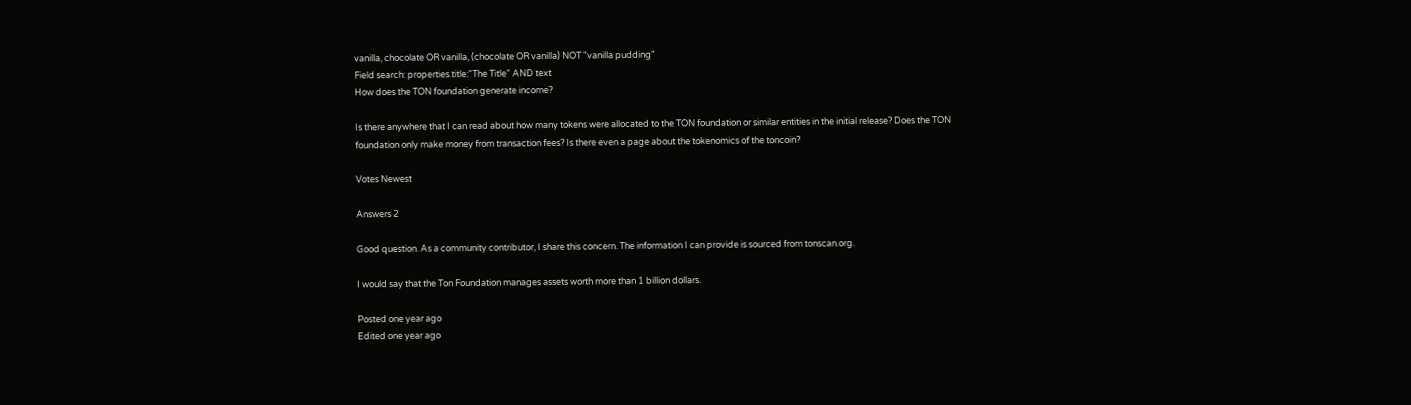vanilla, chocolate OR vanilla, (chocolate OR vanilla) NOT "vanilla pudding"
Field search: properties.title:"The Title" AND text
How does the TON foundation generate income?

Is there anywhere that I can read about how many tokens were allocated to the TON foundation or similar entities in the initial release? Does the TON foundation only make money from transaction fees? Is there even a page about the tokenomics of the toncoin?

Votes Newest

Answers 2

Good question. As a community contributor, I share this concern. The information I can provide is sourced from tonscan.org.

I would say that the Ton Foundation manages assets worth more than 1 billion dollars.

Posted one year ago
Edited one year ago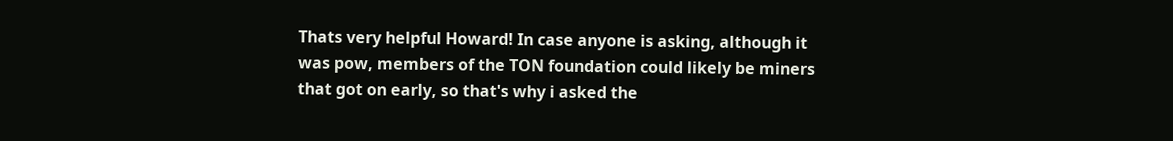Thats very helpful Howard! In case anyone is asking, although it was pow, members of the TON foundation could likely be miners that got on early, so that's why i asked the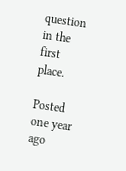question in the first place.

Posted one year ago